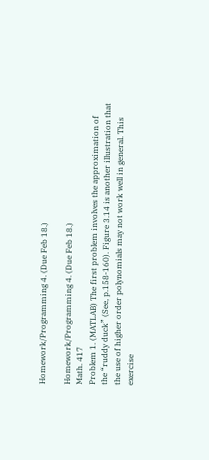Homework/Programming 4. (Due Feb 18.)

Homework/Programming 4. (Due Feb 18.)
Math. 417
Problem 1. (MATLAB) The first problem involves the approximation of
the “ruddy duck” (See, p.158-160). Figure 3.14 is another illustration that
the use of higher order polynomials may not work well in general. This
exercise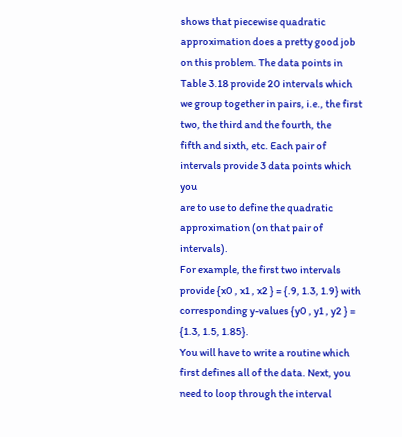shows that piecewise quadratic approximation does a pretty good job
on this problem. The data points in Table 3.18 provide 20 intervals which
we group together in pairs, i.e., the first two, the third and the fourth, the
fifth and sixth, etc. Each pair of intervals provide 3 data points which you
are to use to define the quadratic approximation (on that pair of intervals).
For example, the first two intervals provide {x0 , x1 , x2 } = {.9, 1.3, 1.9} with
corresponding y-values {y0 , y1 , y2 } = {1.3, 1.5, 1.85}.
You will have to write a routine which first defines all of the data. Next, you
need to loop through the interval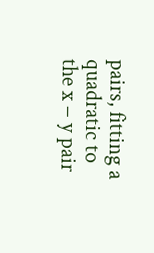pairs, fitting a quadratic to the x − y pair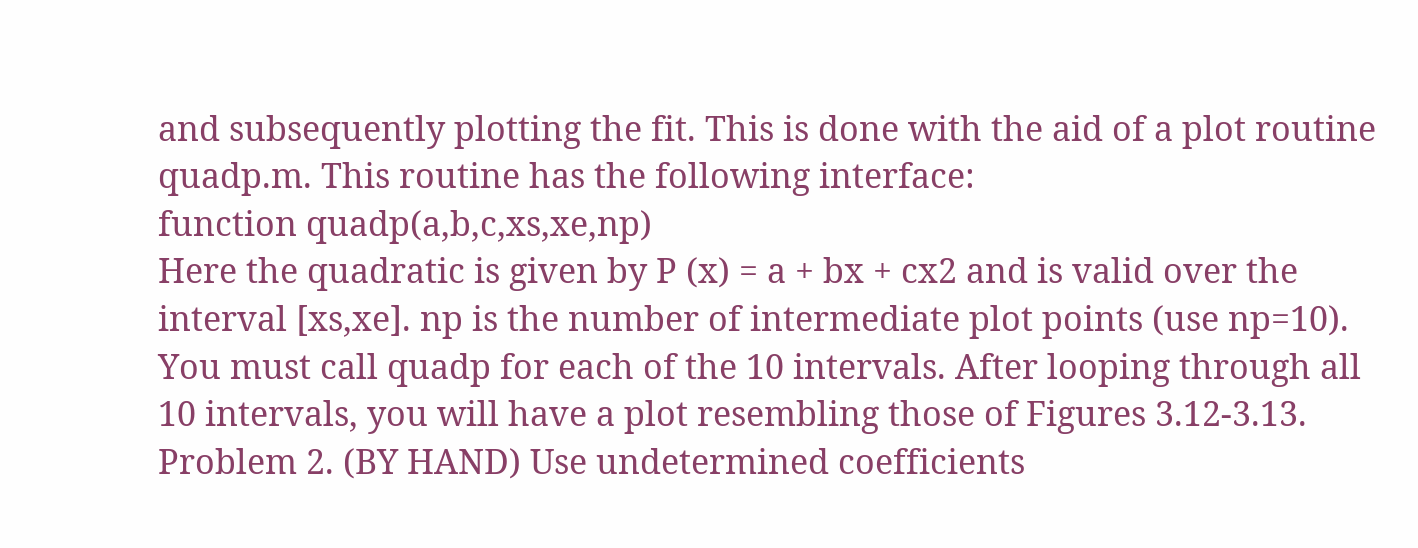and subsequently plotting the fit. This is done with the aid of a plot routine
quadp.m. This routine has the following interface:
function quadp(a,b,c,xs,xe,np)
Here the quadratic is given by P (x) = a + bx + cx2 and is valid over the
interval [xs,xe]. np is the number of intermediate plot points (use np=10).
You must call quadp for each of the 10 intervals. After looping through all
10 intervals, you will have a plot resembling those of Figures 3.12-3.13.
Problem 2. (BY HAND) Use undetermined coefficients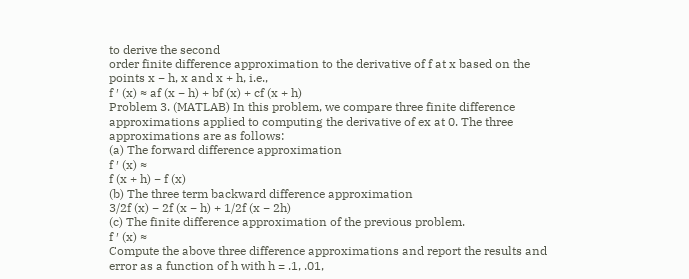to derive the second
order finite difference approximation to the derivative of f at x based on the
points x − h, x and x + h, i.e.,
f ′ (x) ≈ af (x − h) + bf (x) + cf (x + h)
Problem 3. (MATLAB) In this problem, we compare three finite difference
approximations applied to computing the derivative of ex at 0. The three
approximations are as follows:
(a) The forward difference approximation
f ′ (x) ≈
f (x + h) − f (x)
(b) The three term backward difference approximation
3/2f (x) − 2f (x − h) + 1/2f (x − 2h)
(c) The finite difference approximation of the previous problem.
f ′ (x) ≈
Compute the above three difference approximations and report the results and
error as a function of h with h = .1, .01,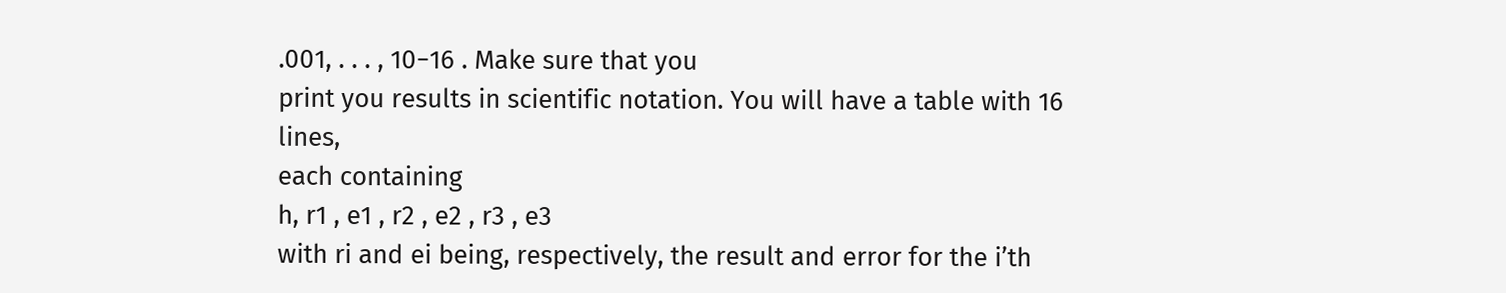.001, . . . , 10−16 . Make sure that you
print you results in scientific notation. You will have a table with 16 lines,
each containing
h, r1 , e1 , r2 , e2 , r3 , e3
with ri and ei being, respectively, the result and error for the i’th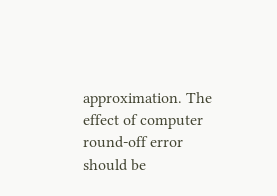approximation. The effect of computer round-off error should be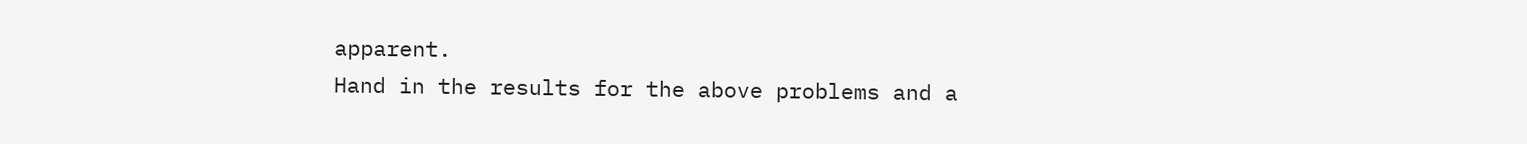apparent.
Hand in the results for the above problems and a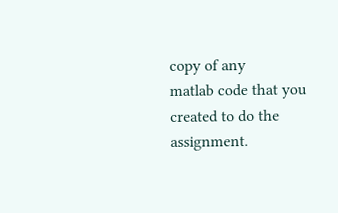copy of any
matlab code that you created to do the assignment.